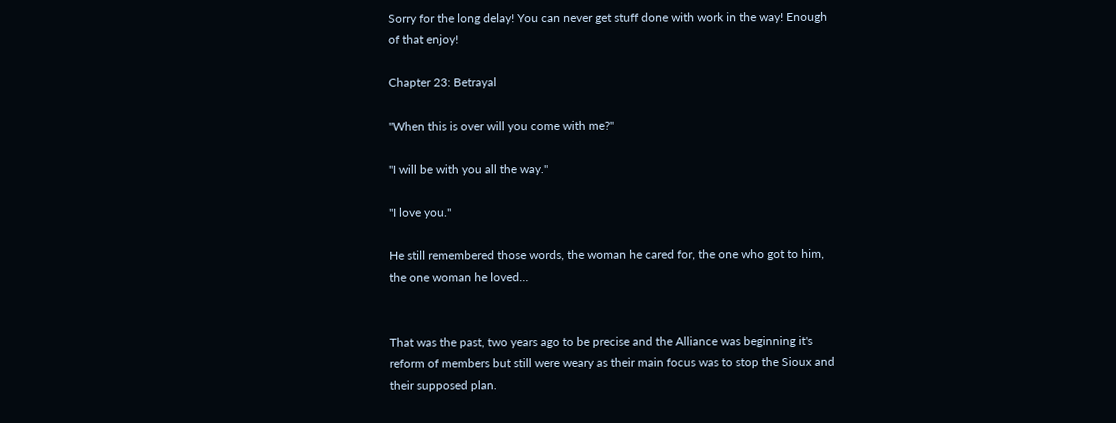Sorry for the long delay! You can never get stuff done with work in the way! Enough of that enjoy!

Chapter 23: Betrayal

"When this is over will you come with me?"

"I will be with you all the way."

"I love you."

He still remembered those words, the woman he cared for, the one who got to him, the one woman he loved…


That was the past, two years ago to be precise and the Alliance was beginning it's reform of members but still were weary as their main focus was to stop the Sioux and their supposed plan.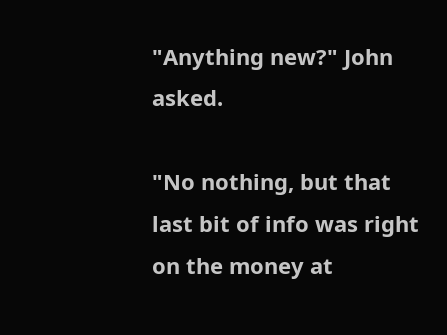"Anything new?" John asked.

"No nothing, but that last bit of info was right on the money at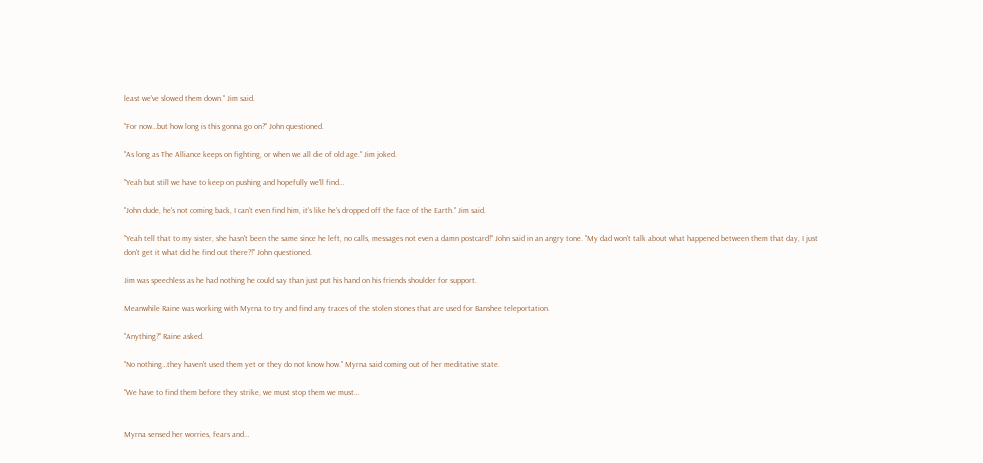least we've slowed them down." Jim said.

"For now…but how long is this gonna go on?" John questioned.

"As long as The Alliance keeps on fighting, or when we all die of old age." Jim joked.

"Yeah but still we have to keep on pushing and hopefully we'll find…

"John dude, he's not coming back, I can't even find him, it's like he's dropped off the face of the Earth." Jim said.

"Yeah tell that to my sister, she hasn't been the same since he left, no calls, messages not even a damn postcard!" John said in an angry tone. "My dad won't talk about what happened between them that day, I just don't get it what did he find out there?!" John questioned.

Jim was speechless as he had nothing he could say than just put his hand on his friends shoulder for support.

Meanwhile Raine was working with Myrna to try and find any traces of the stolen stones that are used for Banshee teleportation.

"Anything?" Raine asked.

"No nothing…they haven't used them yet or they do not know how." Myrna said coming out of her meditative state.

"We have to find them before they strike, we must stop them we must…


Myrna sensed her worries, fears and…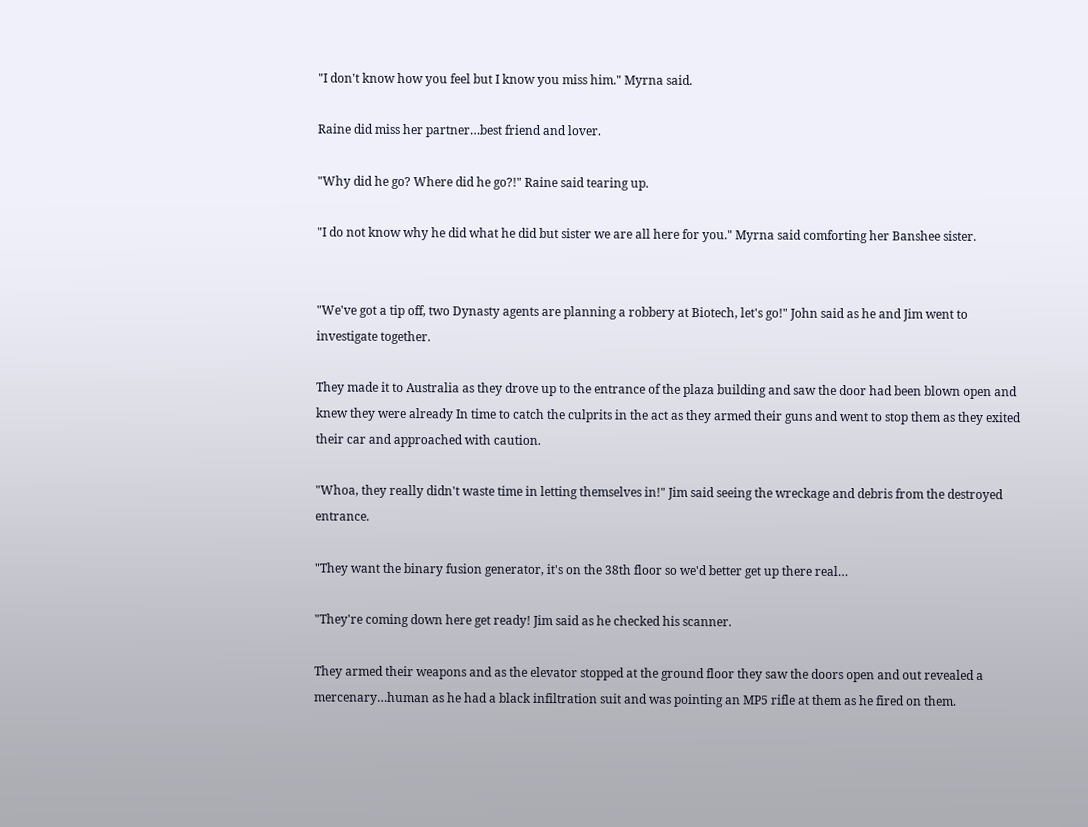"I don't know how you feel but I know you miss him." Myrna said.

Raine did miss her partner…best friend and lover.

"Why did he go? Where did he go?!" Raine said tearing up.

"I do not know why he did what he did but sister we are all here for you." Myrna said comforting her Banshee sister.


"We've got a tip off, two Dynasty agents are planning a robbery at Biotech, let's go!" John said as he and Jim went to investigate together.

They made it to Australia as they drove up to the entrance of the plaza building and saw the door had been blown open and knew they were already In time to catch the culprits in the act as they armed their guns and went to stop them as they exited their car and approached with caution.

"Whoa, they really didn't waste time in letting themselves in!" Jim said seeing the wreckage and debris from the destroyed entrance.

"They want the binary fusion generator, it's on the 38th floor so we'd better get up there real…

"They're coming down here get ready! Jim said as he checked his scanner.

They armed their weapons and as the elevator stopped at the ground floor they saw the doors open and out revealed a mercenary…human as he had a black infiltration suit and was pointing an MP5 rifle at them as he fired on them.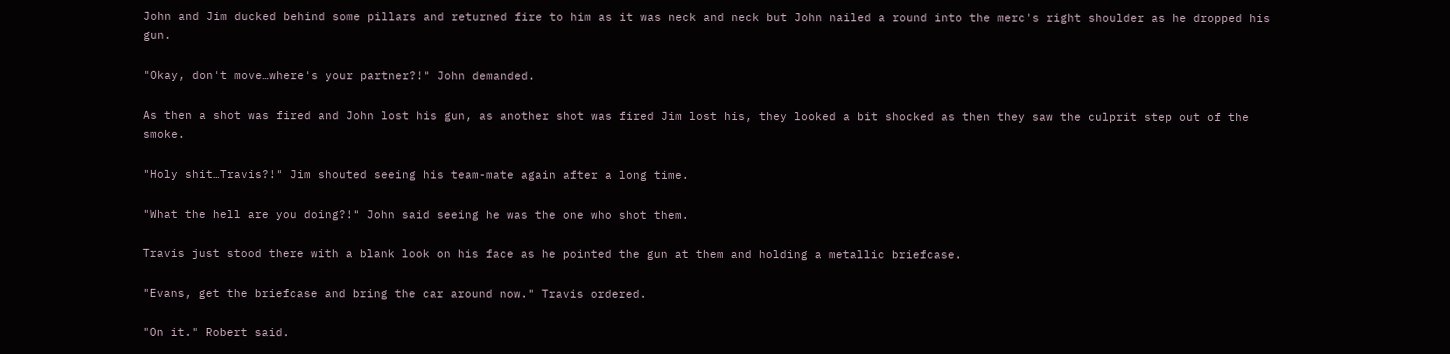John and Jim ducked behind some pillars and returned fire to him as it was neck and neck but John nailed a round into the merc's right shoulder as he dropped his gun.

"Okay, don't move…where's your partner?!" John demanded.

As then a shot was fired and John lost his gun, as another shot was fired Jim lost his, they looked a bit shocked as then they saw the culprit step out of the smoke.

"Holy shit…Travis?!" Jim shouted seeing his team-mate again after a long time.

"What the hell are you doing?!" John said seeing he was the one who shot them.

Travis just stood there with a blank look on his face as he pointed the gun at them and holding a metallic briefcase.

"Evans, get the briefcase and bring the car around now." Travis ordered.

"On it." Robert said.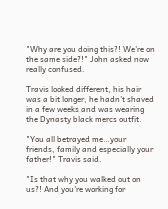"Why are you doing this?! We're on the same side?!" John asked now really confused.

Travis looked different, his hair was a bit longer, he hadn't shaved in a few weeks and was wearing the Dynasty black mercs outfit.

"You all betrayed me…your friends, family and especially your father!" Travis said.

"Is that why you walked out on us?! And you're working for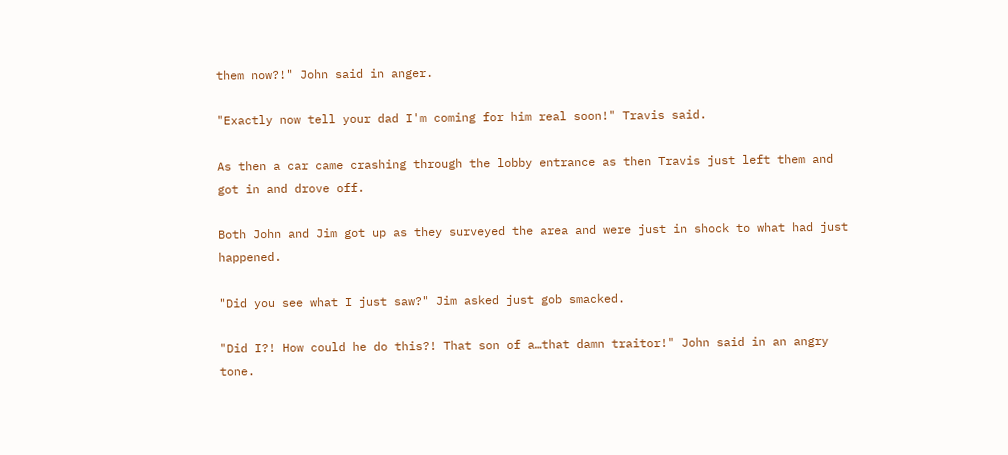them now?!" John said in anger.

"Exactly now tell your dad I'm coming for him real soon!" Travis said.

As then a car came crashing through the lobby entrance as then Travis just left them and got in and drove off.

Both John and Jim got up as they surveyed the area and were just in shock to what had just happened.

"Did you see what I just saw?" Jim asked just gob smacked.

"Did I?! How could he do this?! That son of a…that damn traitor!" John said in an angry tone.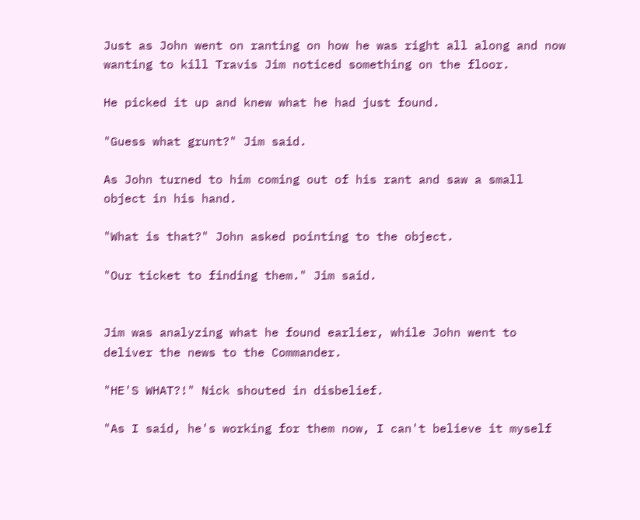Just as John went on ranting on how he was right all along and now wanting to kill Travis Jim noticed something on the floor.

He picked it up and knew what he had just found.

"Guess what grunt?" Jim said.

As John turned to him coming out of his rant and saw a small object in his hand.

"What is that?" John asked pointing to the object.

"Our ticket to finding them." Jim said.


Jim was analyzing what he found earlier, while John went to deliver the news to the Commander.

"HE'S WHAT?!" Nick shouted in disbelief.

"As I said, he's working for them now, I can't believe it myself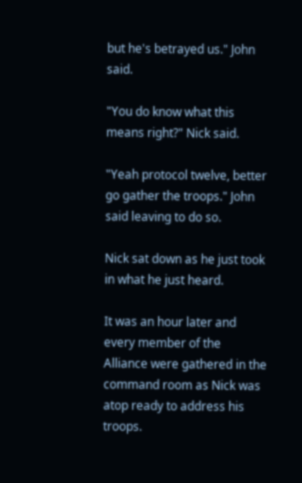but he's betrayed us." John said.

"You do know what this means right?" Nick said.

"Yeah protocol twelve, better go gather the troops." John said leaving to do so.

Nick sat down as he just took in what he just heard.

It was an hour later and every member of the Alliance were gathered in the command room as Nick was atop ready to address his troops.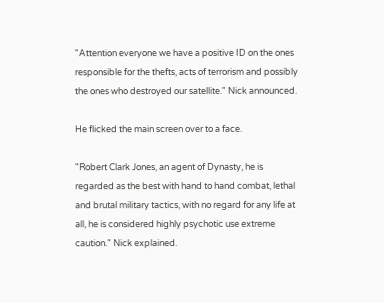"Attention everyone we have a positive ID on the ones responsible for the thefts, acts of terrorism and possibly the ones who destroyed our satellite." Nick announced.

He flicked the main screen over to a face.

"Robert Clark Jones, an agent of Dynasty, he is regarded as the best with hand to hand combat, lethal and brutal military tactics, with no regard for any life at all, he is considered highly psychotic use extreme caution." Nick explained.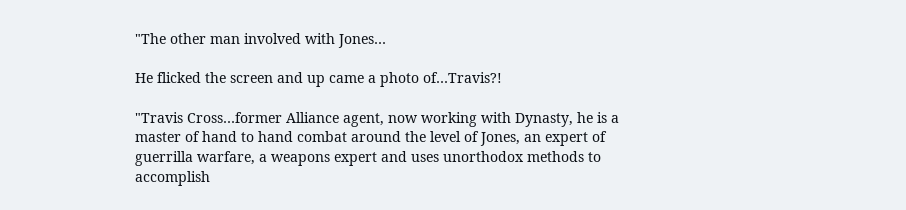"The other man involved with Jones…

He flicked the screen and up came a photo of…Travis?!

"Travis Cross…former Alliance agent, now working with Dynasty, he is a master of hand to hand combat around the level of Jones, an expert of guerrilla warfare, a weapons expert and uses unorthodox methods to accomplish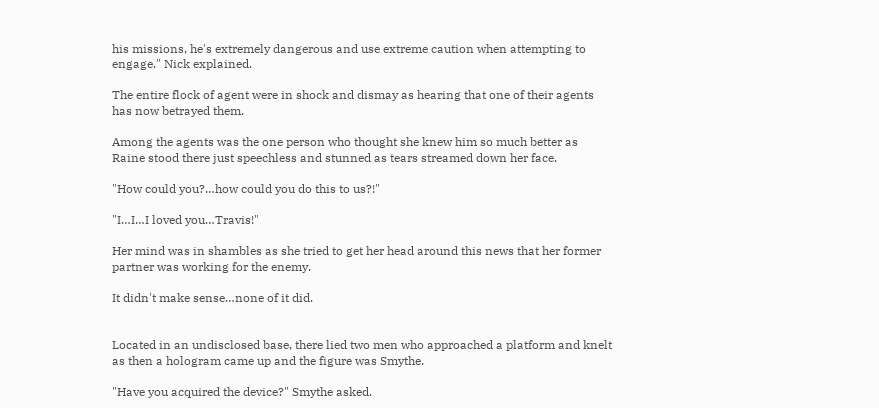his missions, he's extremely dangerous and use extreme caution when attempting to engage." Nick explained.

The entire flock of agent were in shock and dismay as hearing that one of their agents has now betrayed them.

Among the agents was the one person who thought she knew him so much better as Raine stood there just speechless and stunned as tears streamed down her face.

"How could you?…how could you do this to us?!"

"I…I…I loved you…Travis!"

Her mind was in shambles as she tried to get her head around this news that her former partner was working for the enemy.

It didn't make sense…none of it did.


Located in an undisclosed base, there lied two men who approached a platform and knelt as then a hologram came up and the figure was Smythe.

"Have you acquired the device?" Smythe asked.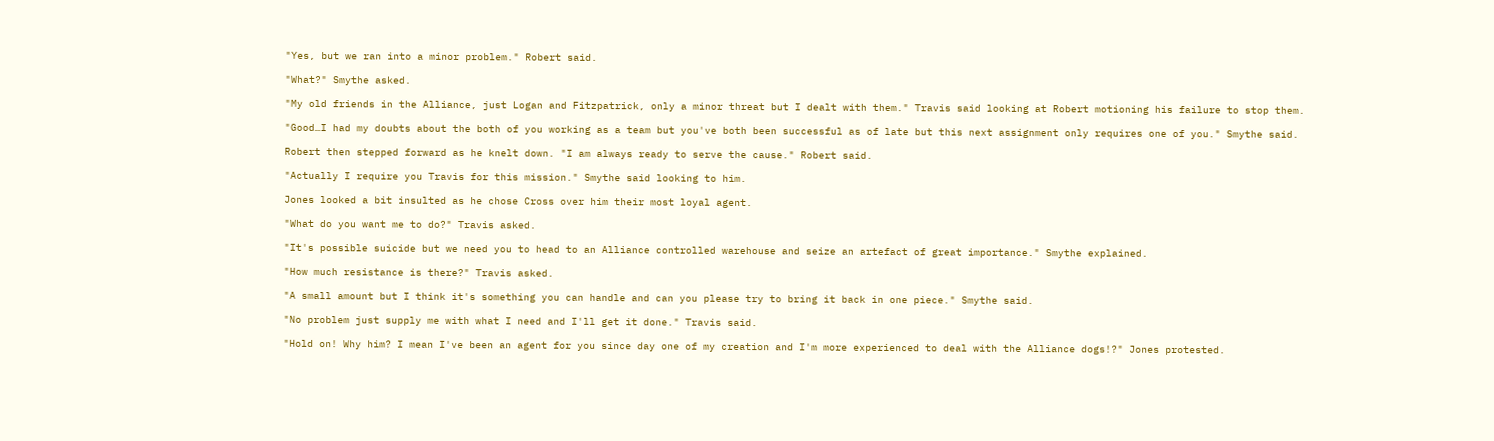"Yes, but we ran into a minor problem." Robert said.

"What?" Smythe asked.

"My old friends in the Alliance, just Logan and Fitzpatrick, only a minor threat but I dealt with them." Travis said looking at Robert motioning his failure to stop them.

"Good…I had my doubts about the both of you working as a team but you've both been successful as of late but this next assignment only requires one of you." Smythe said.

Robert then stepped forward as he knelt down. "I am always ready to serve the cause." Robert said.

"Actually I require you Travis for this mission." Smythe said looking to him.

Jones looked a bit insulted as he chose Cross over him their most loyal agent.

"What do you want me to do?" Travis asked.

"It's possible suicide but we need you to head to an Alliance controlled warehouse and seize an artefact of great importance." Smythe explained.

"How much resistance is there?" Travis asked.

"A small amount but I think it's something you can handle and can you please try to bring it back in one piece." Smythe said.

"No problem just supply me with what I need and I'll get it done." Travis said.

"Hold on! Why him? I mean I've been an agent for you since day one of my creation and I'm more experienced to deal with the Alliance dogs!?" Jones protested.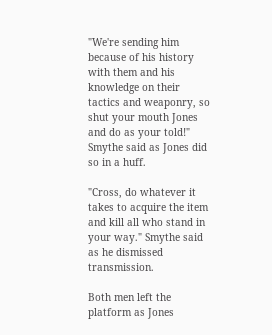"We're sending him because of his history with them and his knowledge on their tactics and weaponry, so shut your mouth Jones and do as your told!" Smythe said as Jones did so in a huff.

"Cross, do whatever it takes to acquire the item and kill all who stand in your way." Smythe said as he dismissed transmission.

Both men left the platform as Jones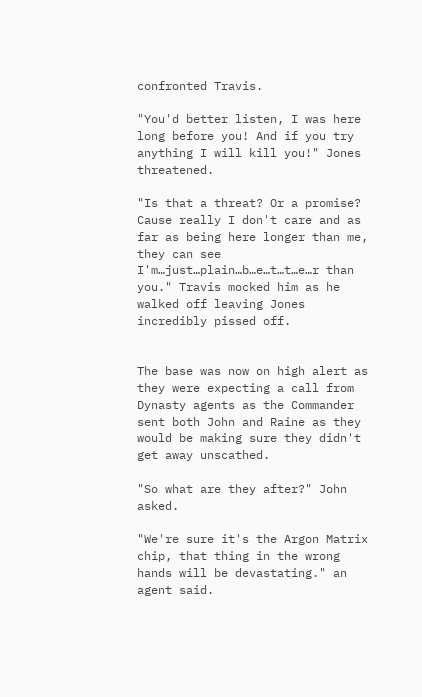confronted Travis.

"You'd better listen, I was here long before you! And if you try anything I will kill you!" Jones threatened.

"Is that a threat? Or a promise? Cause really I don't care and as far as being here longer than me, they can see I'm…just…plain…b…e…t…t…e…r than you." Travis mocked him as he walked off leaving Jones incredibly pissed off.


The base was now on high alert as they were expecting a call from Dynasty agents as the Commander sent both John and Raine as they would be making sure they didn't get away unscathed.

"So what are they after?" John asked.

"We're sure it's the Argon Matrix chip, that thing in the wrong hands will be devastating." an agent said.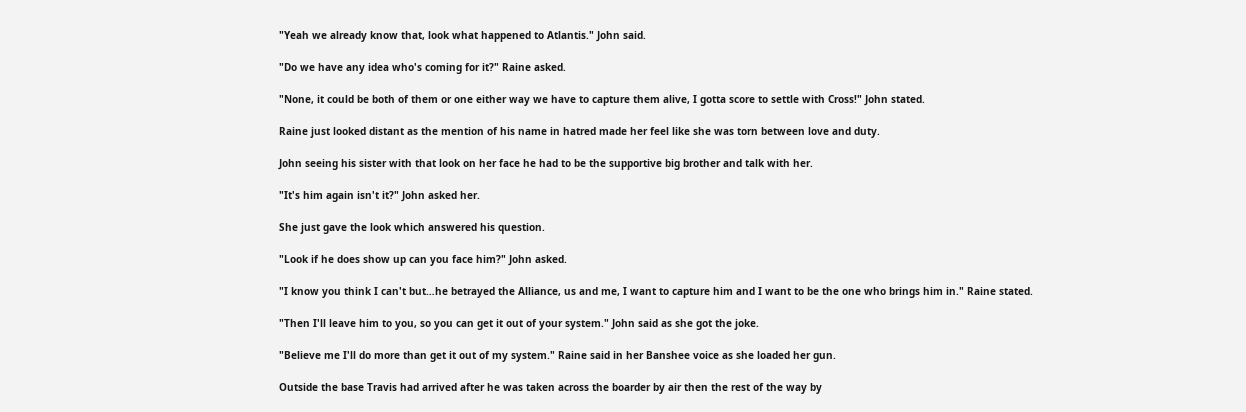"Yeah we already know that, look what happened to Atlantis." John said.

"Do we have any idea who's coming for it?" Raine asked.

"None, it could be both of them or one either way we have to capture them alive, I gotta score to settle with Cross!" John stated.

Raine just looked distant as the mention of his name in hatred made her feel like she was torn between love and duty.

John seeing his sister with that look on her face he had to be the supportive big brother and talk with her.

"It's him again isn't it?" John asked her.

She just gave the look which answered his question.

"Look if he does show up can you face him?" John asked.

"I know you think I can't but…he betrayed the Alliance, us and me, I want to capture him and I want to be the one who brings him in." Raine stated.

"Then I'll leave him to you, so you can get it out of your system." John said as she got the joke.

"Believe me I'll do more than get it out of my system." Raine said in her Banshee voice as she loaded her gun.

Outside the base Travis had arrived after he was taken across the boarder by air then the rest of the way by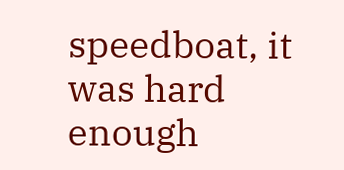speedboat, it was hard enough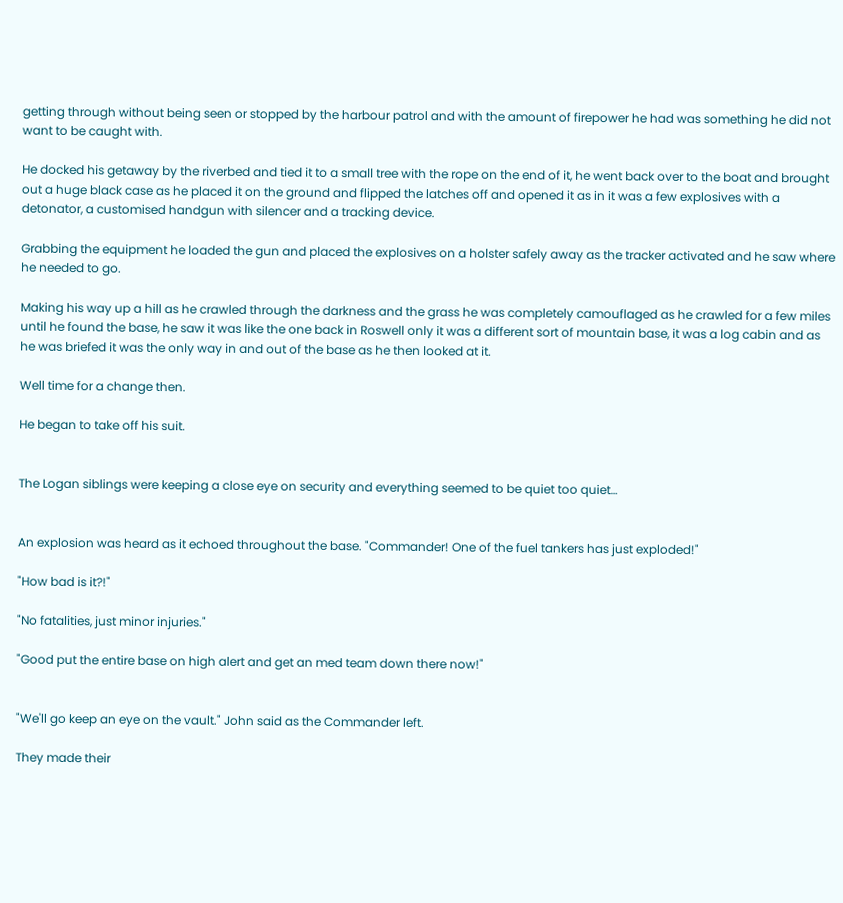getting through without being seen or stopped by the harbour patrol and with the amount of firepower he had was something he did not want to be caught with.

He docked his getaway by the riverbed and tied it to a small tree with the rope on the end of it, he went back over to the boat and brought out a huge black case as he placed it on the ground and flipped the latches off and opened it as in it was a few explosives with a detonator, a customised handgun with silencer and a tracking device.

Grabbing the equipment he loaded the gun and placed the explosives on a holster safely away as the tracker activated and he saw where he needed to go.

Making his way up a hill as he crawled through the darkness and the grass he was completely camouflaged as he crawled for a few miles until he found the base, he saw it was like the one back in Roswell only it was a different sort of mountain base, it was a log cabin and as he was briefed it was the only way in and out of the base as he then looked at it.

Well time for a change then.

He began to take off his suit.


The Logan siblings were keeping a close eye on security and everything seemed to be quiet too quiet…


An explosion was heard as it echoed throughout the base. "Commander! One of the fuel tankers has just exploded!"

"How bad is it?!"

"No fatalities, just minor injuries."

"Good put the entire base on high alert and get an med team down there now!"


"We'll go keep an eye on the vault." John said as the Commander left.

They made their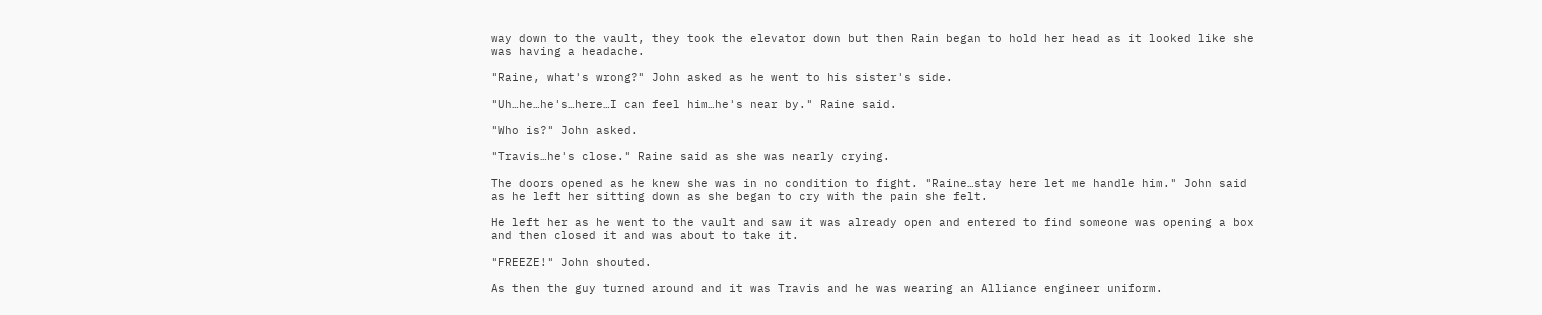way down to the vault, they took the elevator down but then Rain began to hold her head as it looked like she was having a headache.

"Raine, what's wrong?" John asked as he went to his sister's side.

"Uh…he…he's…here…I can feel him…he's near by." Raine said.

"Who is?" John asked.

"Travis…he's close." Raine said as she was nearly crying.

The doors opened as he knew she was in no condition to fight. "Raine…stay here let me handle him." John said as he left her sitting down as she began to cry with the pain she felt.

He left her as he went to the vault and saw it was already open and entered to find someone was opening a box and then closed it and was about to take it.

"FREEZE!" John shouted.

As then the guy turned around and it was Travis and he was wearing an Alliance engineer uniform.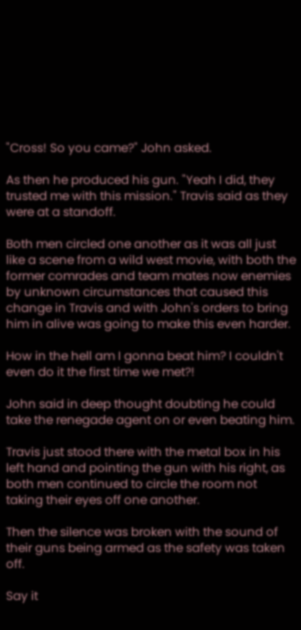"Cross! So you came?" John asked.

As then he produced his gun. "Yeah I did, they trusted me with this mission." Travis said as they were at a standoff.

Both men circled one another as it was all just like a scene from a wild west movie, with both the former comrades and team mates now enemies by unknown circumstances that caused this change in Travis and with John's orders to bring him in alive was going to make this even harder.

How in the hell am I gonna beat him? I couldn't even do it the first time we met?!

John said in deep thought doubting he could take the renegade agent on or even beating him.

Travis just stood there with the metal box in his left hand and pointing the gun with his right, as both men continued to circle the room not taking their eyes off one another.

Then the silence was broken with the sound of their guns being armed as the safety was taken off.

Say it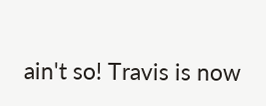ain't so! Travis is now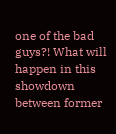one of the bad guys?! What will happen in this showdown between former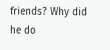friends? Why did he do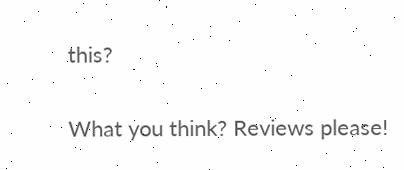this?

What you think? Reviews please!